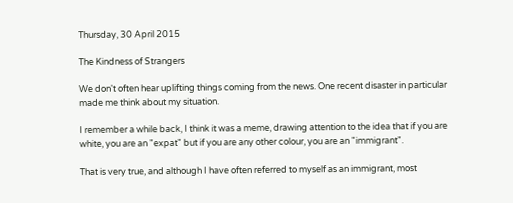Thursday, 30 April 2015

The Kindness of Strangers

We don't often hear uplifting things coming from the news. One recent disaster in particular made me think about my situation.

I remember a while back, I think it was a meme, drawing attention to the idea that if you are white, you are an "expat" but if you are any other colour, you are an "immigrant".

That is very true, and although I have often referred to myself as an immigrant, most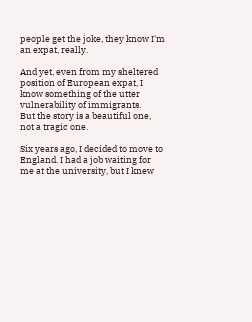people get the joke, they know I'm an expat, really.

And yet, even from my sheltered position of European expat, I know something of the utter vulnerability of immigrants.
But the story is a beautiful one, not a tragic one.

Six years ago, I decided to move to England. I had a job waiting for me at the university, but I knew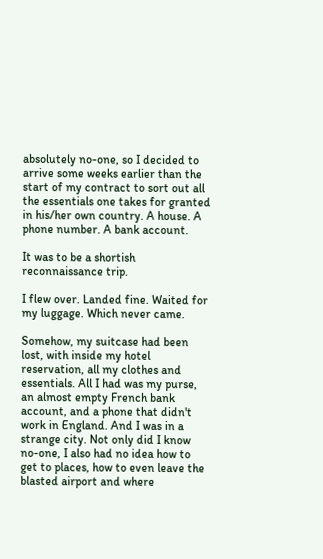absolutely no-one, so I decided to arrive some weeks earlier than the start of my contract to sort out all the essentials one takes for granted in his/her own country. A house. A phone number. A bank account.

It was to be a shortish reconnaissance trip.

I flew over. Landed fine. Waited for my luggage. Which never came.

Somehow, my suitcase had been lost, with inside my hotel reservation, all my clothes and essentials. All I had was my purse, an almost empty French bank account, and a phone that didn't work in England. And I was in a strange city. Not only did I know no-one, I also had no idea how to get to places, how to even leave the blasted airport and where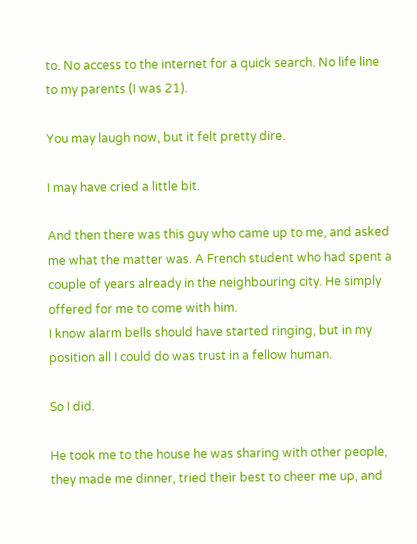to. No access to the internet for a quick search. No life line to my parents (I was 21).

You may laugh now, but it felt pretty dire.

I may have cried a little bit.

And then there was this guy who came up to me, and asked me what the matter was. A French student who had spent a couple of years already in the neighbouring city. He simply offered for me to come with him.
I know alarm bells should have started ringing, but in my position all I could do was trust in a fellow human.

So I did.

He took me to the house he was sharing with other people, they made me dinner, tried their best to cheer me up, and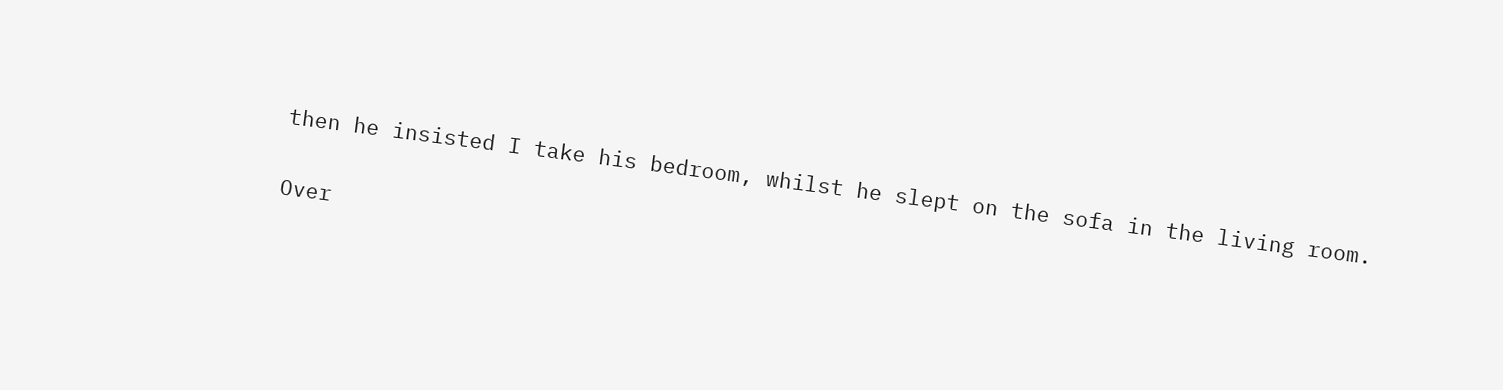then he insisted I take his bedroom, whilst he slept on the sofa in the living room.

Over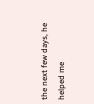the next few days, he helped me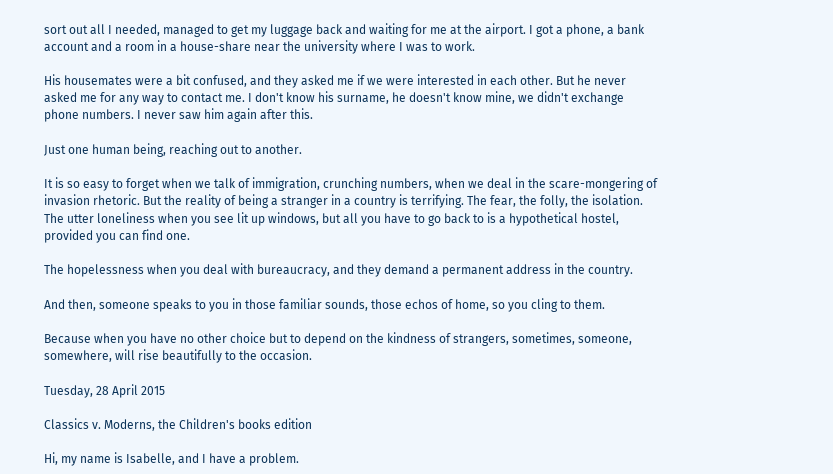sort out all I needed, managed to get my luggage back and waiting for me at the airport. I got a phone, a bank account and a room in a house-share near the university where I was to work.

His housemates were a bit confused, and they asked me if we were interested in each other. But he never asked me for any way to contact me. I don't know his surname, he doesn't know mine, we didn't exchange phone numbers. I never saw him again after this.

Just one human being, reaching out to another.

It is so easy to forget when we talk of immigration, crunching numbers, when we deal in the scare-mongering of invasion rhetoric. But the reality of being a stranger in a country is terrifying. The fear, the folly, the isolation. The utter loneliness when you see lit up windows, but all you have to go back to is a hypothetical hostel, provided you can find one.

The hopelessness when you deal with bureaucracy, and they demand a permanent address in the country.

And then, someone speaks to you in those familiar sounds, those echos of home, so you cling to them.

Because when you have no other choice but to depend on the kindness of strangers, sometimes, someone, somewhere, will rise beautifully to the occasion.

Tuesday, 28 April 2015

Classics v. Moderns, the Children's books edition

Hi, my name is Isabelle, and I have a problem.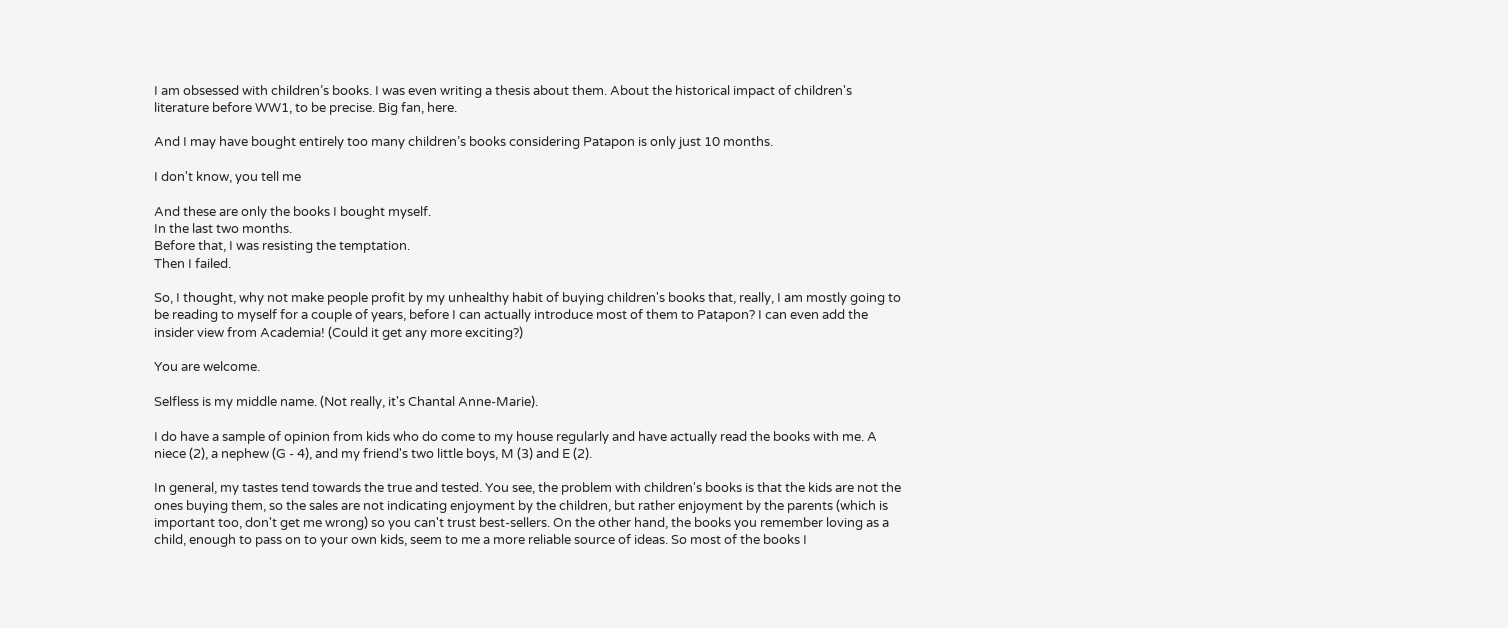I am obsessed with children’s books. I was even writing a thesis about them. About the historical impact of children's literature before WW1, to be precise. Big fan, here.

And I may have bought entirely too many children’s books considering Patapon is only just 10 months.

I don't know, you tell me

And these are only the books I bought myself.
In the last two months.
Before that, I was resisting the temptation.
Then I failed.

So, I thought, why not make people profit by my unhealthy habit of buying children's books that, really, I am mostly going to be reading to myself for a couple of years, before I can actually introduce most of them to Patapon? I can even add the insider view from Academia! (Could it get any more exciting?)

You are welcome.

Selfless is my middle name. (Not really, it's Chantal Anne-Marie).

I do have a sample of opinion from kids who do come to my house regularly and have actually read the books with me. A niece (2), a nephew (G - 4), and my friend's two little boys, M (3) and E (2).

In general, my tastes tend towards the true and tested. You see, the problem with children's books is that the kids are not the ones buying them, so the sales are not indicating enjoyment by the children, but rather enjoyment by the parents (which is important too, don't get me wrong) so you can't trust best-sellers. On the other hand, the books you remember loving as a child, enough to pass on to your own kids, seem to me a more reliable source of ideas. So most of the books I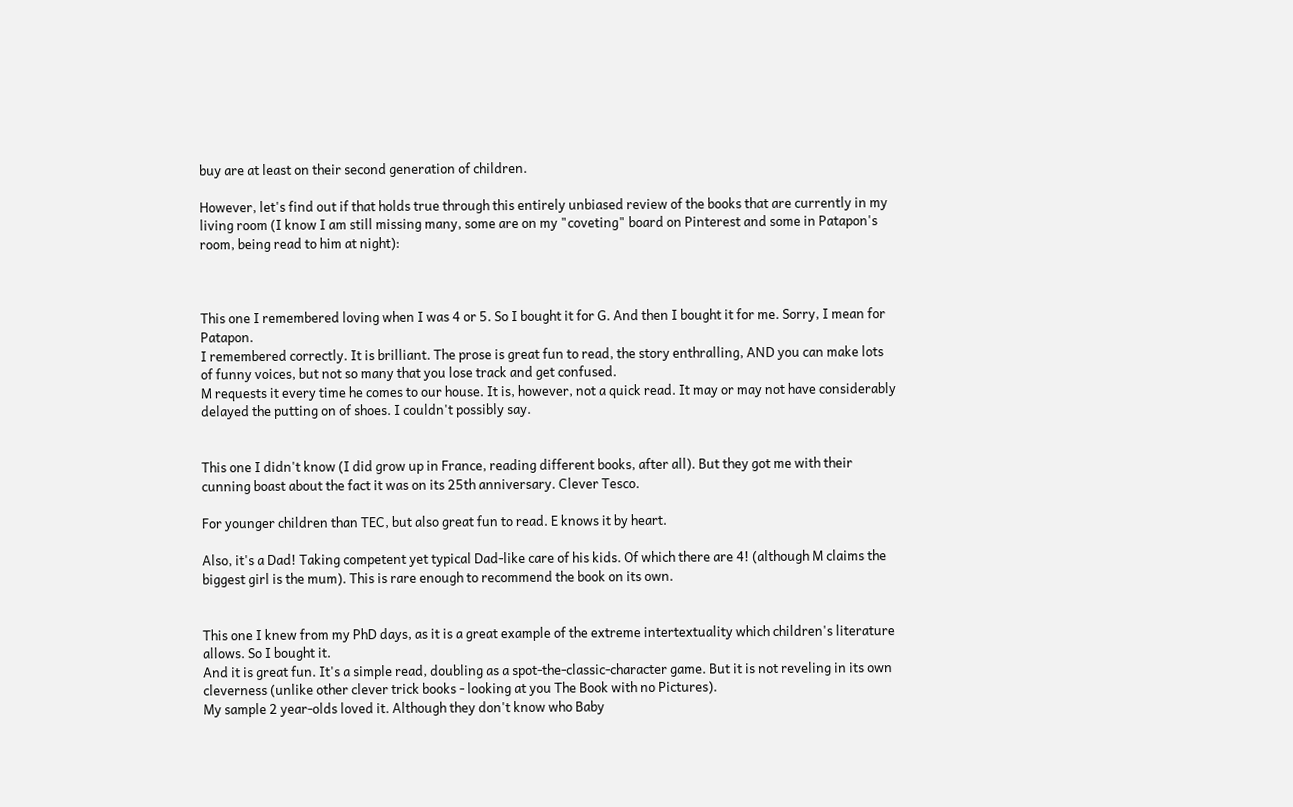buy are at least on their second generation of children.

However, let's find out if that holds true through this entirely unbiased review of the books that are currently in my living room (I know I am still missing many, some are on my "coveting" board on Pinterest and some in Patapon's room, being read to him at night):



This one I remembered loving when I was 4 or 5. So I bought it for G. And then I bought it for me. Sorry, I mean for Patapon.
I remembered correctly. It is brilliant. The prose is great fun to read, the story enthralling, AND you can make lots of funny voices, but not so many that you lose track and get confused.
M requests it every time he comes to our house. It is, however, not a quick read. It may or may not have considerably delayed the putting on of shoes. I couldn't possibly say.


This one I didn't know (I did grow up in France, reading different books, after all). But they got me with their cunning boast about the fact it was on its 25th anniversary. Clever Tesco.

For younger children than TEC, but also great fun to read. E knows it by heart.

Also, it's a Dad! Taking competent yet typical Dad-like care of his kids. Of which there are 4! (although M claims the biggest girl is the mum). This is rare enough to recommend the book on its own.


This one I knew from my PhD days, as it is a great example of the extreme intertextuality which children's literature allows. So I bought it.
And it is great fun. It's a simple read, doubling as a spot-the-classic-character game. But it is not reveling in its own cleverness (unlike other clever trick books - looking at you The Book with no Pictures).
My sample 2 year-olds loved it. Although they don't know who Baby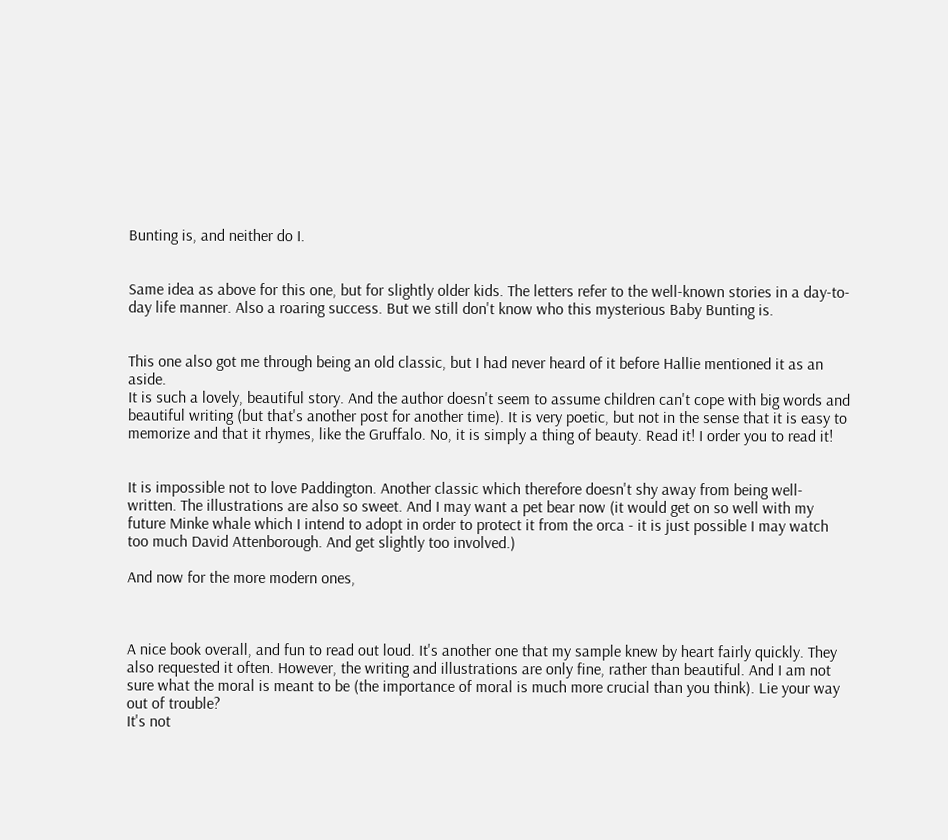Bunting is, and neither do I.


Same idea as above for this one, but for slightly older kids. The letters refer to the well-known stories in a day-to-day life manner. Also a roaring success. But we still don't know who this mysterious Baby Bunting is.


This one also got me through being an old classic, but I had never heard of it before Hallie mentioned it as an aside.
It is such a lovely, beautiful story. And the author doesn't seem to assume children can't cope with big words and beautiful writing (but that's another post for another time). It is very poetic, but not in the sense that it is easy to memorize and that it rhymes, like the Gruffalo. No, it is simply a thing of beauty. Read it! I order you to read it!


It is impossible not to love Paddington. Another classic which therefore doesn't shy away from being well-written. The illustrations are also so sweet. And I may want a pet bear now (it would get on so well with my future Minke whale which I intend to adopt in order to protect it from the orca - it is just possible I may watch too much David Attenborough. And get slightly too involved.)

And now for the more modern ones,



A nice book overall, and fun to read out loud. It's another one that my sample knew by heart fairly quickly. They also requested it often. However, the writing and illustrations are only fine, rather than beautiful. And I am not sure what the moral is meant to be (the importance of moral is much more crucial than you think). Lie your way out of trouble?
It's not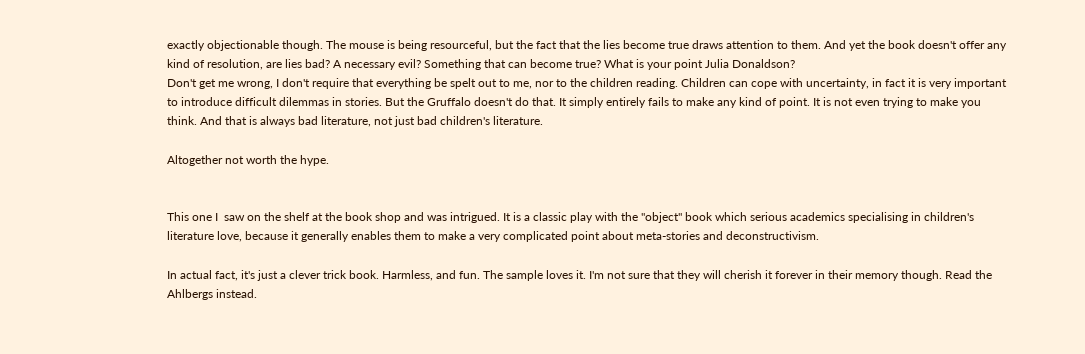exactly objectionable though. The mouse is being resourceful, but the fact that the lies become true draws attention to them. And yet the book doesn't offer any kind of resolution, are lies bad? A necessary evil? Something that can become true? What is your point Julia Donaldson?
Don't get me wrong, I don't require that everything be spelt out to me, nor to the children reading. Children can cope with uncertainty, in fact it is very important to introduce difficult dilemmas in stories. But the Gruffalo doesn't do that. It simply entirely fails to make any kind of point. It is not even trying to make you think. And that is always bad literature, not just bad children's literature.

Altogether not worth the hype.


This one I  saw on the shelf at the book shop and was intrigued. It is a classic play with the "object" book which serious academics specialising in children's literature love, because it generally enables them to make a very complicated point about meta-stories and deconstructivism.

In actual fact, it's just a clever trick book. Harmless, and fun. The sample loves it. I'm not sure that they will cherish it forever in their memory though. Read the Ahlbergs instead.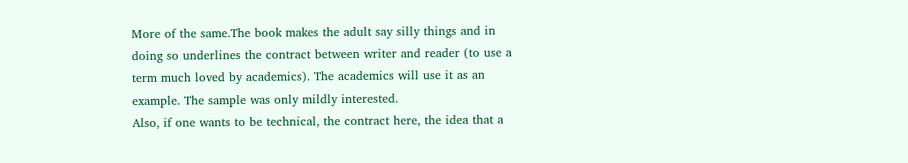More of the same.The book makes the adult say silly things and in doing so underlines the contract between writer and reader (to use a term much loved by academics). The academics will use it as an example. The sample was only mildly interested.
Also, if one wants to be technical, the contract here, the idea that a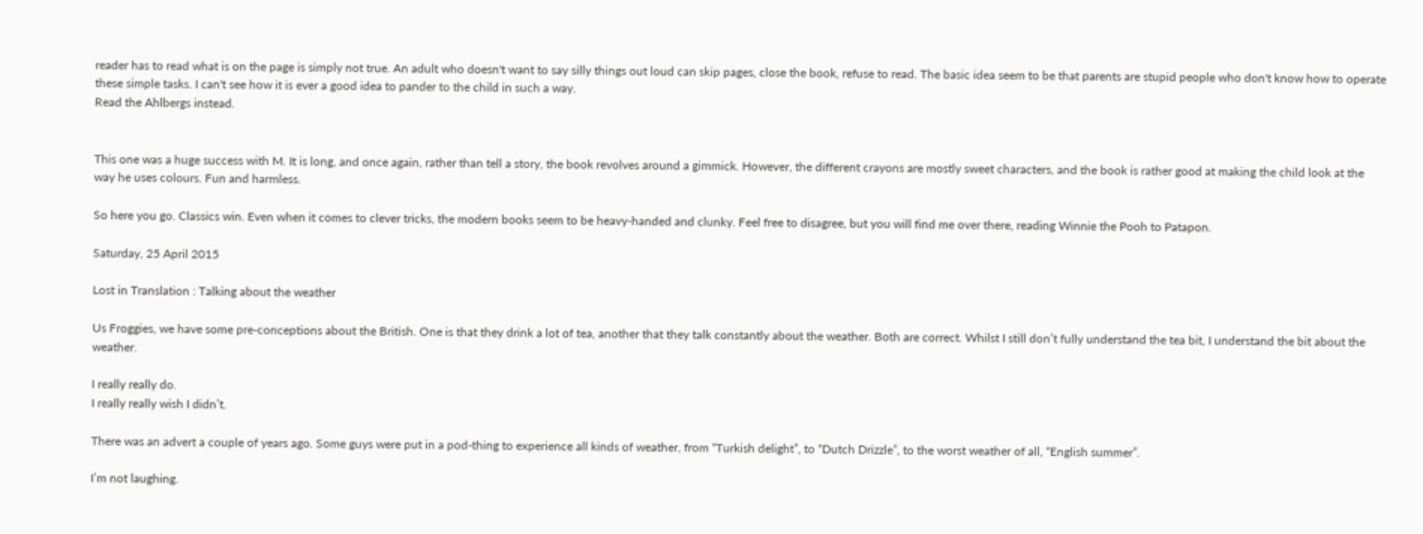reader has to read what is on the page is simply not true. An adult who doesn't want to say silly things out loud can skip pages, close the book, refuse to read. The basic idea seem to be that parents are stupid people who don't know how to operate these simple tasks. I can't see how it is ever a good idea to pander to the child in such a way.
Read the Ahlbergs instead.


This one was a huge success with M. It is long, and once again, rather than tell a story, the book revolves around a gimmick. However, the different crayons are mostly sweet characters, and the book is rather good at making the child look at the way he uses colours. Fun and harmless.

So here you go. Classics win. Even when it comes to clever tricks, the modern books seem to be heavy-handed and clunky. Feel free to disagree, but you will find me over there, reading Winnie the Pooh to Patapon.

Saturday, 25 April 2015

Lost in Translation : Talking about the weather

Us Froggies, we have some pre-conceptions about the British. One is that they drink a lot of tea, another that they talk constantly about the weather. Both are correct. Whilst I still don’t fully understand the tea bit, I understand the bit about the weather.

I really really do.
I really really wish I didn’t.

There was an advert a couple of years ago. Some guys were put in a pod-thing to experience all kinds of weather, from “Turkish delight”, to “Dutch Drizzle”, to the worst weather of all, “English summer”.

I’m not laughing.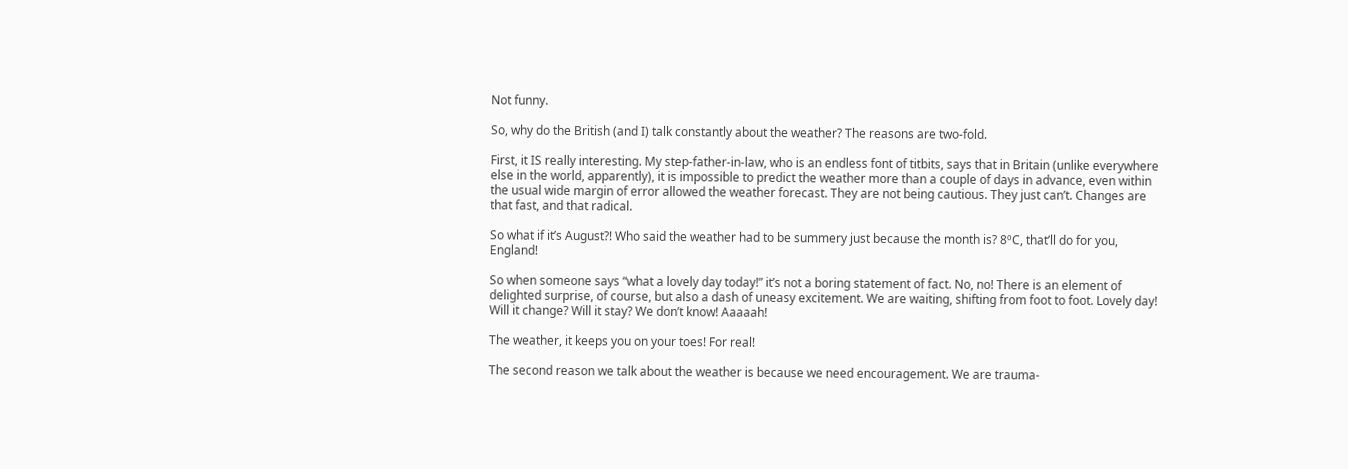Not funny.

So, why do the British (and I) talk constantly about the weather? The reasons are two-fold.

First, it IS really interesting. My step-father-in-law, who is an endless font of titbits, says that in Britain (unlike everywhere else in the world, apparently), it is impossible to predict the weather more than a couple of days in advance, even within the usual wide margin of error allowed the weather forecast. They are not being cautious. They just can’t. Changes are that fast, and that radical.

So what if it’s August?! Who said the weather had to be summery just because the month is? 8ºC, that’ll do for you, England!

So when someone says “what a lovely day today!” it’s not a boring statement of fact. No, no! There is an element of delighted surprise, of course, but also a dash of uneasy excitement. We are waiting, shifting from foot to foot. Lovely day! Will it change? Will it stay? We don’t know! Aaaaah!

The weather, it keeps you on your toes! For real!

The second reason we talk about the weather is because we need encouragement. We are trauma-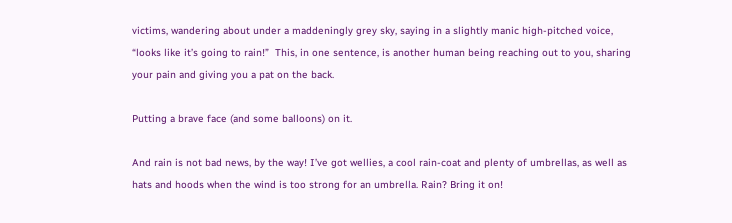victims, wandering about under a maddeningly grey sky, saying in a slightly manic high-pitched voice, “looks like it’s going to rain!”  This, in one sentence, is another human being reaching out to you, sharing your pain and giving you a pat on the back.

Putting a brave face (and some balloons) on it.

And rain is not bad news, by the way! I’ve got wellies, a cool rain-coat and plenty of umbrellas, as well as hats and hoods when the wind is too strong for an umbrella. Rain? Bring it on!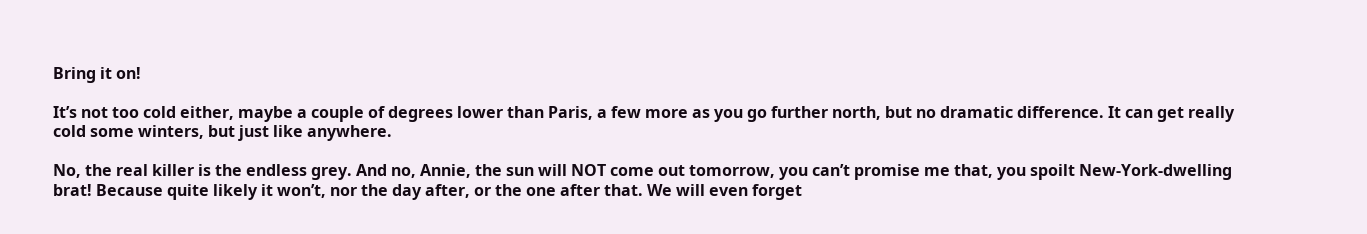Bring it on!

It’s not too cold either, maybe a couple of degrees lower than Paris, a few more as you go further north, but no dramatic difference. It can get really cold some winters, but just like anywhere.

No, the real killer is the endless grey. And no, Annie, the sun will NOT come out tomorrow, you can’t promise me that, you spoilt New-York-dwelling brat! Because quite likely it won’t, nor the day after, or the one after that. We will even forget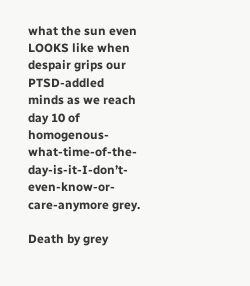what the sun even LOOKS like when despair grips our PTSD-addled minds as we reach day 10 of homogenous-what-time-of-the-day-is-it-I-don’t-even-know-or-care-anymore grey.

Death by grey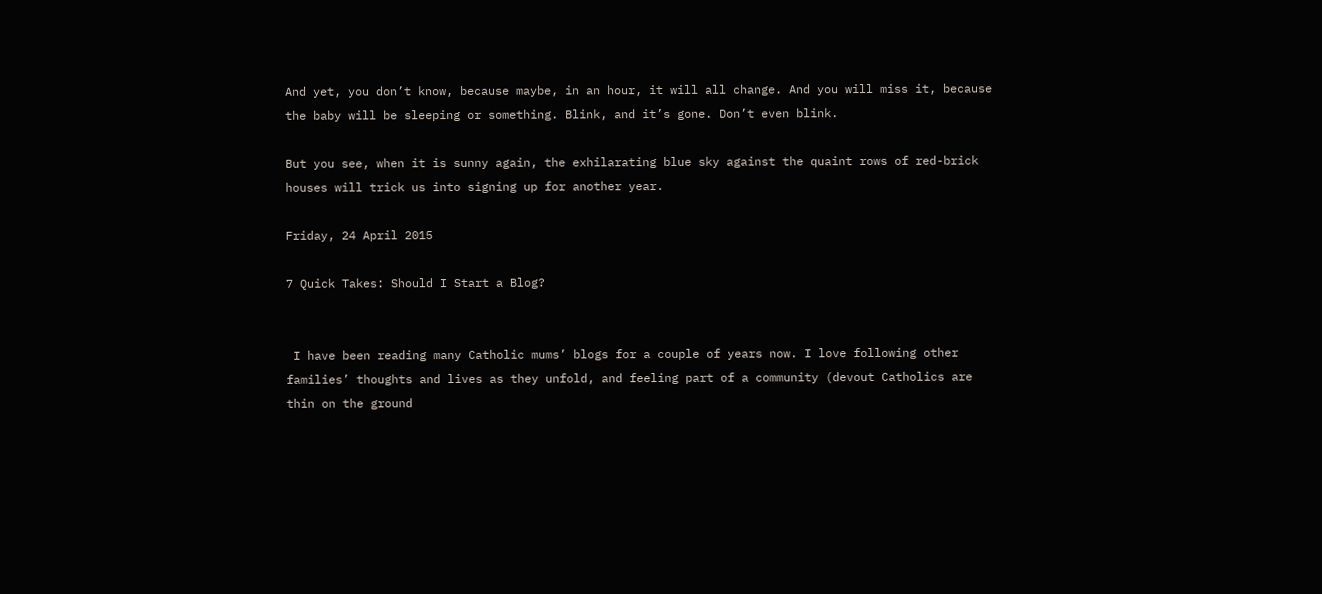And yet, you don’t know, because maybe, in an hour, it will all change. And you will miss it, because the baby will be sleeping or something. Blink, and it’s gone. Don’t even blink.

But you see, when it is sunny again, the exhilarating blue sky against the quaint rows of red-brick houses will trick us into signing up for another year.

Friday, 24 April 2015

7 Quick Takes: Should I Start a Blog?


 I have been reading many Catholic mums’ blogs for a couple of years now. I love following other families’ thoughts and lives as they unfold, and feeling part of a community (devout Catholics are thin on the ground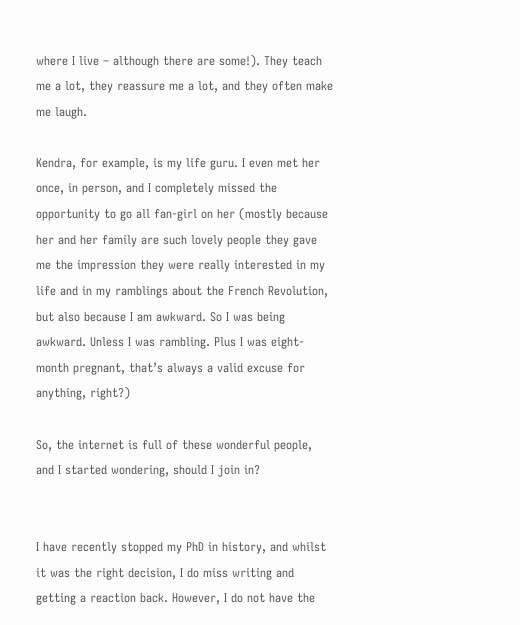where I live – although there are some!). They teach me a lot, they reassure me a lot, and they often make me laugh.

Kendra, for example, is my life guru. I even met her once, in person, and I completely missed the opportunity to go all fan-girl on her (mostly because her and her family are such lovely people they gave me the impression they were really interested in my life and in my ramblings about the French Revolution, but also because I am awkward. So I was being awkward. Unless I was rambling. Plus I was eight-month pregnant, that’s always a valid excuse for anything, right?)

So, the internet is full of these wonderful people, and I started wondering, should I join in?


I have recently stopped my PhD in history, and whilst it was the right decision, I do miss writing and getting a reaction back. However, I do not have the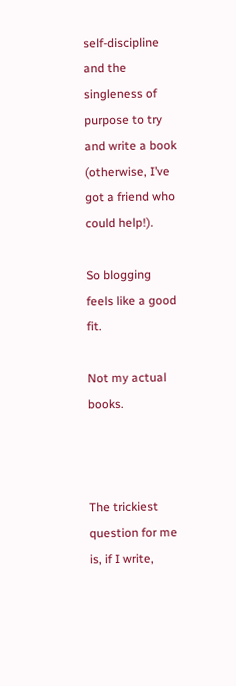self-discipline and the singleness of purpose to try and write a book (otherwise, I’ve got a friend who could help!).

So blogging feels like a good fit.

Not my actual books.



The trickiest question for me is, if I write,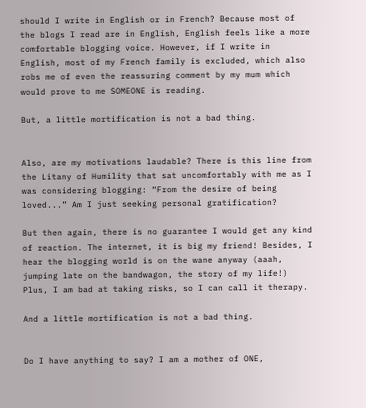should I write in English or in French? Because most of the blogs I read are in English, English feels like a more comfortable blogging voice. However, if I write in English, most of my French family is excluded, which also robs me of even the reassuring comment by my mum which would prove to me SOMEONE is reading.

But, a little mortification is not a bad thing.


Also, are my motivations laudable? There is this line from the Litany of Humility that sat uncomfortably with me as I was considering blogging: “From the desire of being loved...” Am I just seeking personal gratification?

But then again, there is no guarantee I would get any kind of reaction. The internet, it is big my friend! Besides, I hear the blogging world is on the wane anyway (aaah, jumping late on the bandwagon, the story of my life!) Plus, I am bad at taking risks, so I can call it therapy.

And a little mortification is not a bad thing.


Do I have anything to say? I am a mother of ONE,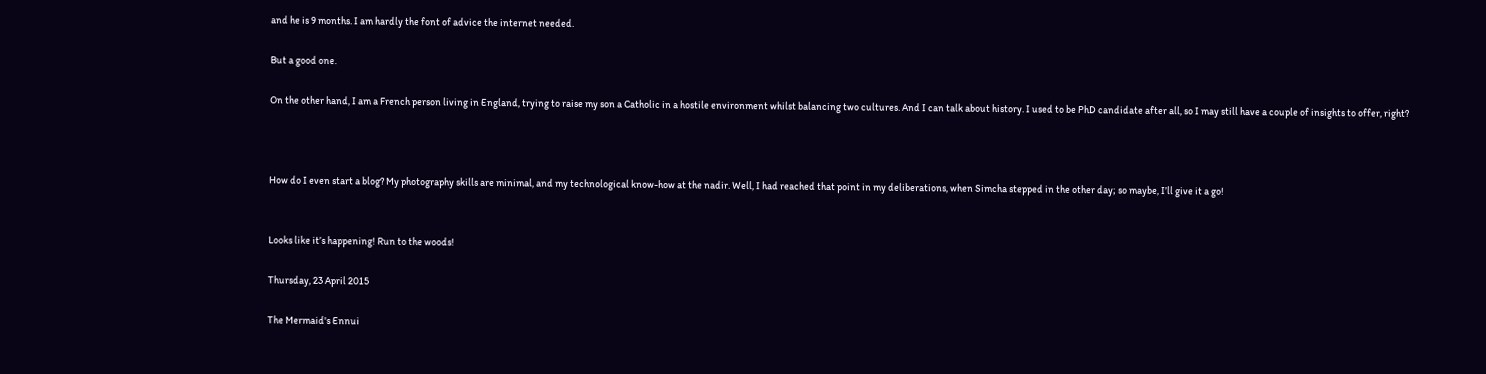and he is 9 months. I am hardly the font of advice the internet needed.

But a good one.

On the other hand, I am a French person living in England, trying to raise my son a Catholic in a hostile environment whilst balancing two cultures. And I can talk about history. I used to be PhD candidate after all, so I may still have a couple of insights to offer, right?



How do I even start a blog? My photography skills are minimal, and my technological know-how at the nadir. Well, I had reached that point in my deliberations, when Simcha stepped in the other day; so maybe, I’ll give it a go!


Looks like it’s happening! Run to the woods!

Thursday, 23 April 2015

The Mermaid's Ennui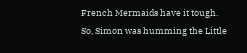French Mermaids have it tough.
So, Simon was humming the Little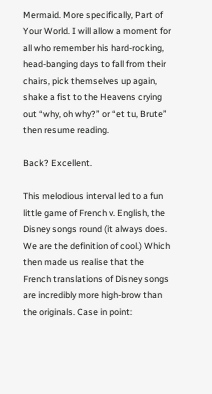Mermaid. More specifically, Part of Your World. I will allow a moment for all who remember his hard-rocking, head-banging days to fall from their chairs, pick themselves up again, shake a fist to the Heavens crying out “why, oh why?” or “et tu, Brute” then resume reading.

Back? Excellent.

This melodious interval led to a fun little game of French v. English, the Disney songs round (it always does. We are the definition of cool.) Which then made us realise that the French translations of Disney songs are incredibly more high-brow than the originals. Case in point: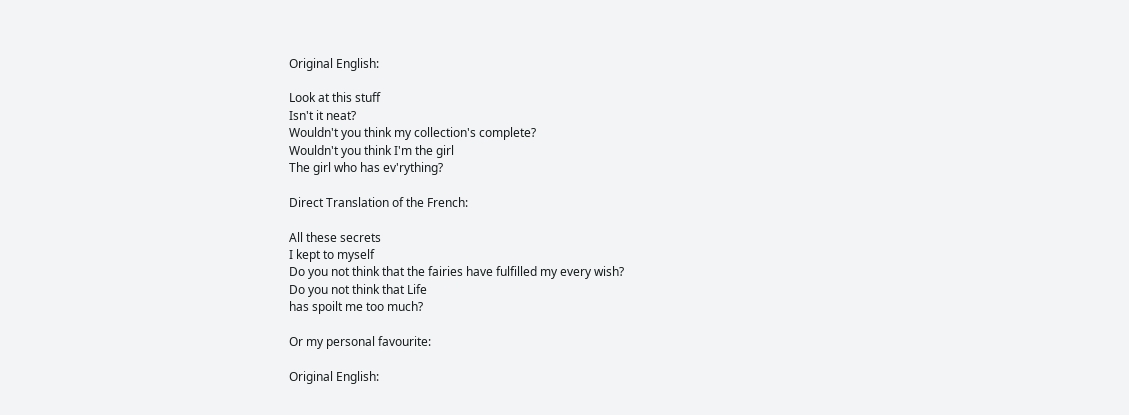Original English:

Look at this stuff
Isn't it neat?
Wouldn't you think my collection's complete?
Wouldn't you think I'm the girl
The girl who has ev'rything?

Direct Translation of the French:

All these secrets
I kept to myself
Do you not think that the fairies have fulfilled my every wish?
Do you not think that Life
has spoilt me too much?

Or my personal favourite:

Original English: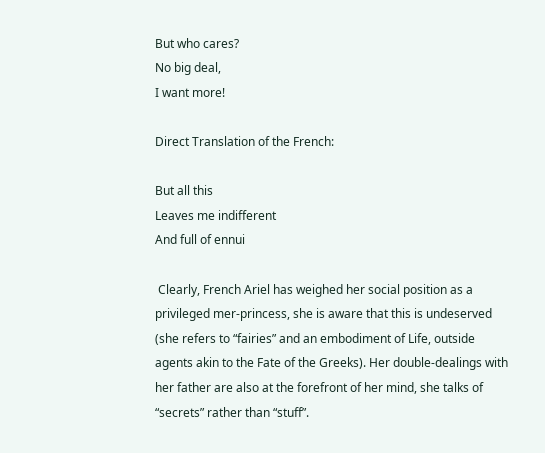But who cares?
No big deal,
I want more!

Direct Translation of the French:

But all this
Leaves me indifferent
And full of ennui

 Clearly, French Ariel has weighed her social position as a privileged mer-princess, she is aware that this is undeserved (she refers to “fairies” and an embodiment of Life, outside agents akin to the Fate of the Greeks). Her double-dealings with her father are also at the forefront of her mind, she talks of “secrets” rather than “stuff”.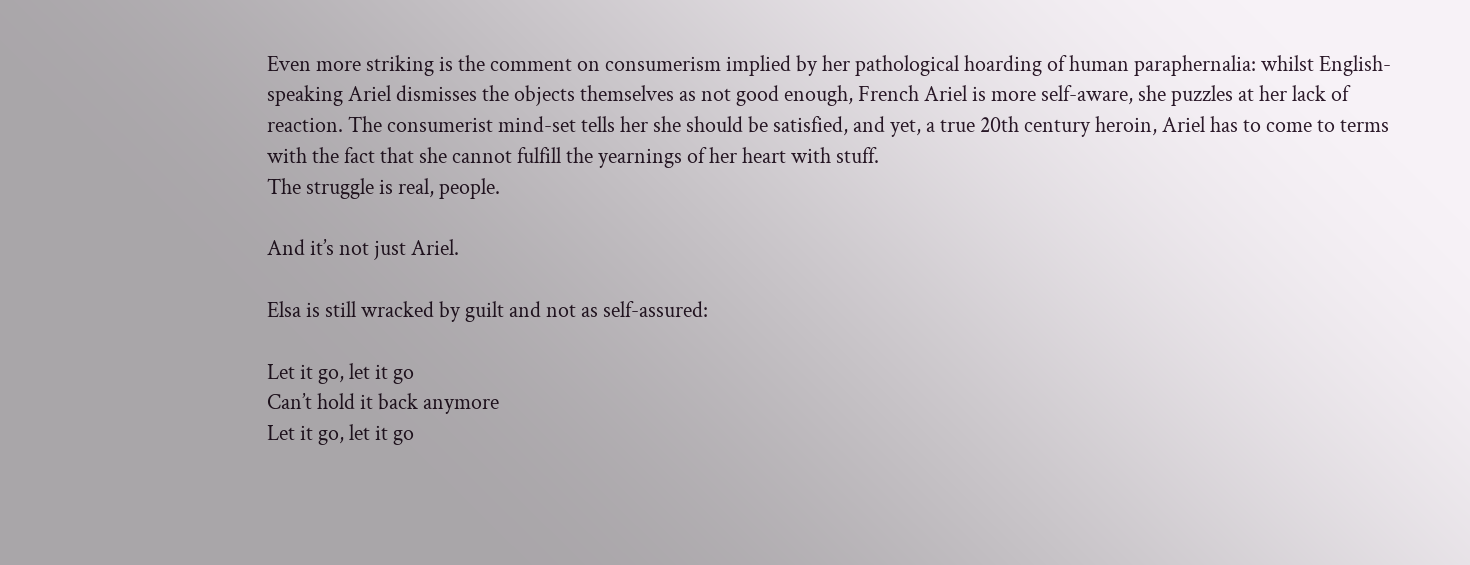Even more striking is the comment on consumerism implied by her pathological hoarding of human paraphernalia: whilst English-speaking Ariel dismisses the objects themselves as not good enough, French Ariel is more self-aware, she puzzles at her lack of reaction. The consumerist mind-set tells her she should be satisfied, and yet, a true 20th century heroin, Ariel has to come to terms with the fact that she cannot fulfill the yearnings of her heart with stuff.
The struggle is real, people.

And it’s not just Ariel.

Elsa is still wracked by guilt and not as self-assured:

Let it go, let it go
Can’t hold it back anymore
Let it go, let it go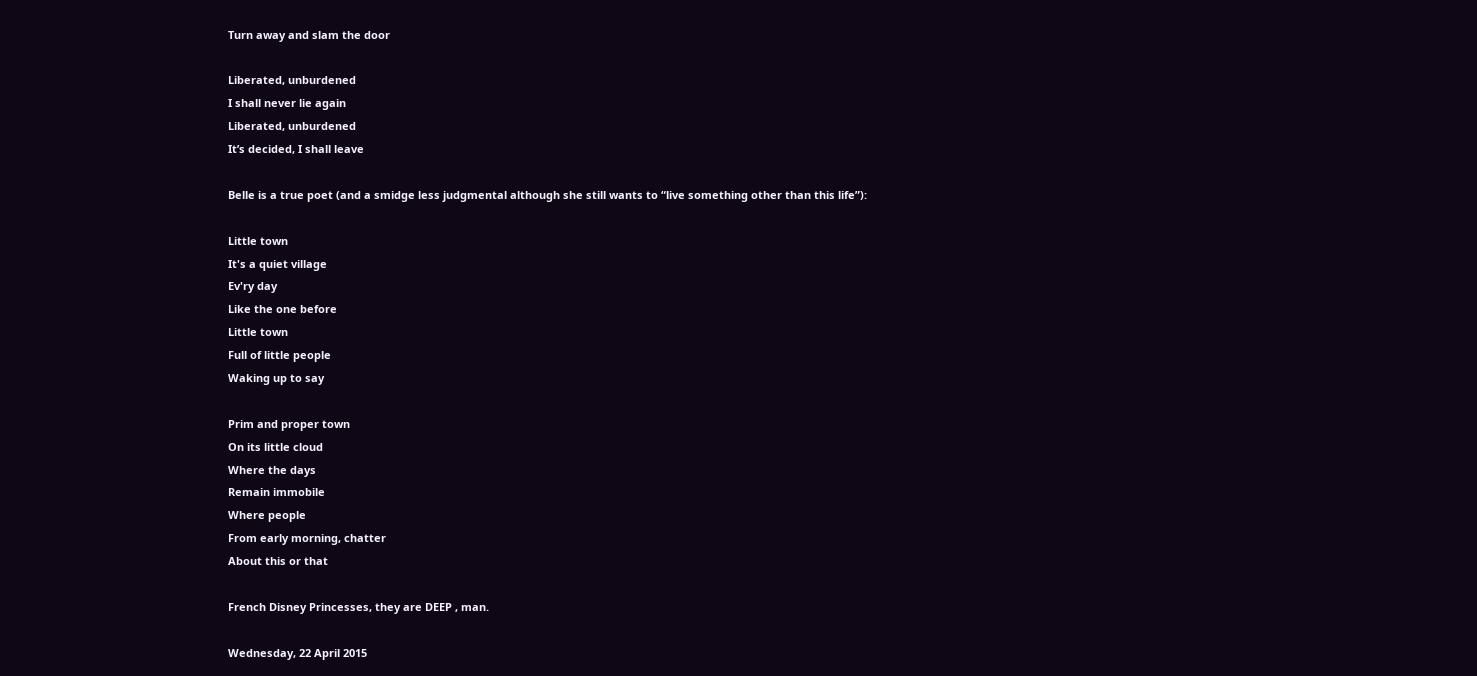Turn away and slam the door

Liberated, unburdened
I shall never lie again
Liberated, unburdened
It’s decided, I shall leave

Belle is a true poet (and a smidge less judgmental although she still wants to “live something other than this life”):

Little town
It's a quiet village
Ev'ry day
Like the one before
Little town
Full of little people
Waking up to say

Prim and proper town
On its little cloud
Where the days
Remain immobile
Where people
From early morning, chatter
About this or that

French Disney Princesses, they are DEEP , man.

Wednesday, 22 April 2015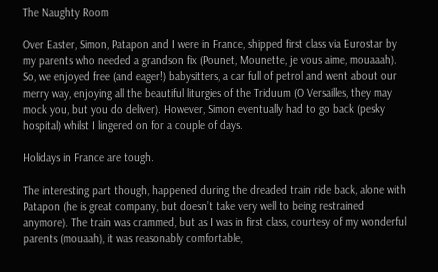The Naughty Room

Over Easter, Simon, Patapon and I were in France, shipped first class via Eurostar by my parents who needed a grandson fix (Pounet, Mounette, je vous aime, mouaaah). So, we enjoyed free (and eager!) babysitters, a car full of petrol and went about our merry way, enjoying all the beautiful liturgies of the Triduum (O Versailles, they may mock you, but you do deliver). However, Simon eventually had to go back (pesky hospital) whilst I lingered on for a couple of days.

Holidays in France are tough.

The interesting part though, happened during the dreaded train ride back, alone with Patapon (he is great company, but doesn’t take very well to being restrained anymore). The train was crammed, but as I was in first class, courtesy of my wonderful parents (mouaah), it was reasonably comfortable,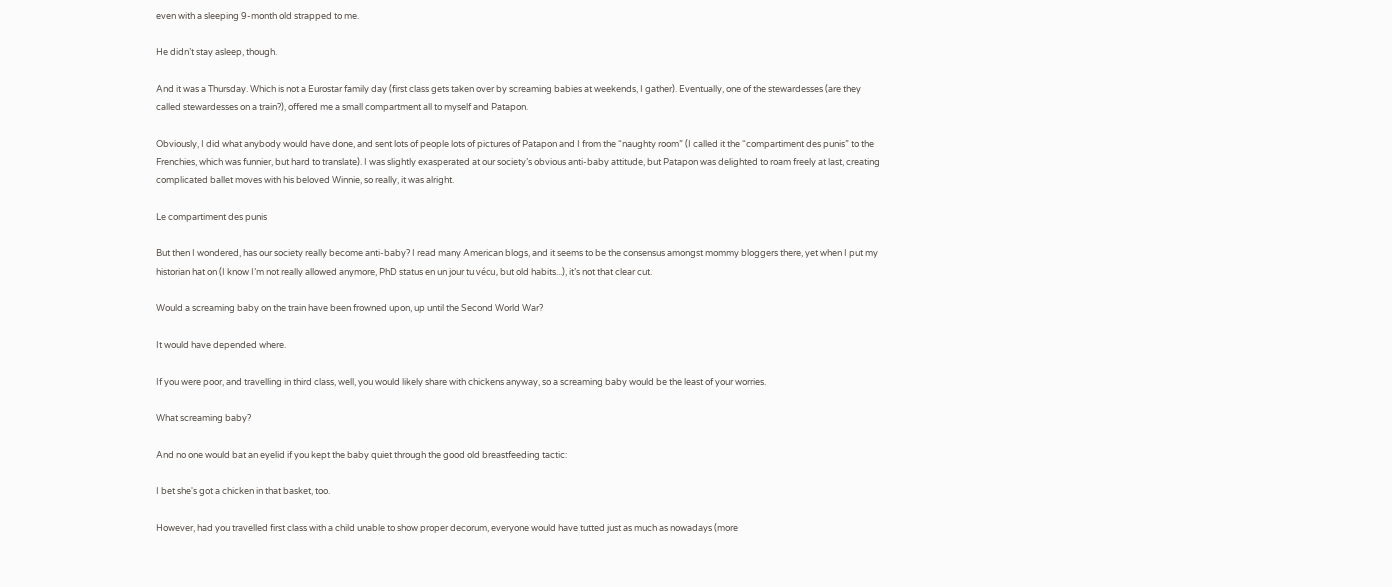even with a sleeping 9-month old strapped to me.

He didn’t stay asleep, though.

And it was a Thursday. Which is not a Eurostar family day (first class gets taken over by screaming babies at weekends, I gather). Eventually, one of the stewardesses (are they called stewardesses on a train?), offered me a small compartment all to myself and Patapon.

Obviously, I did what anybody would have done, and sent lots of people lots of pictures of Patapon and I from the “naughty room” (I called it the “compartiment des punis” to the Frenchies, which was funnier, but hard to translate). I was slightly exasperated at our society’s obvious anti-baby attitude, but Patapon was delighted to roam freely at last, creating complicated ballet moves with his beloved Winnie, so really, it was alright.

Le compartiment des punis

But then I wondered, has our society really become anti-baby? I read many American blogs, and it seems to be the consensus amongst mommy bloggers there, yet when I put my historian hat on (I know I’m not really allowed anymore, PhD status en un jour tu vécu, but old habits...), it’s not that clear cut.

Would a screaming baby on the train have been frowned upon, up until the Second World War?

It would have depended where.

If you were poor, and travelling in third class, well, you would likely share with chickens anyway, so a screaming baby would be the least of your worries.

What screaming baby?

And no one would bat an eyelid if you kept the baby quiet through the good old breastfeeding tactic:

I bet she's got a chicken in that basket, too.

However, had you travelled first class with a child unable to show proper decorum, everyone would have tutted just as much as nowadays (more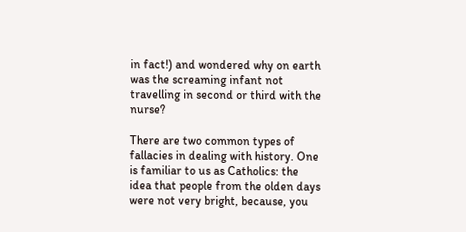in fact!) and wondered why on earth was the screaming infant not travelling in second or third with the nurse?

There are two common types of fallacies in dealing with history. One is familiar to us as Catholics: the idea that people from the olden days were not very bright, because, you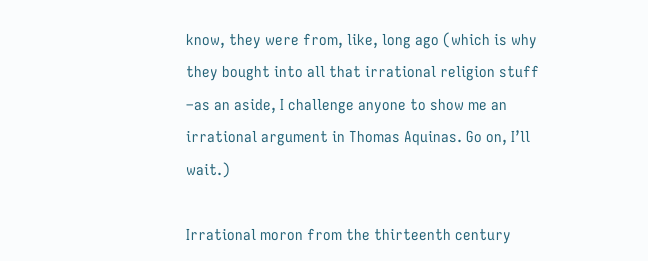know, they were from, like, long ago (which is why they bought into all that irrational religion stuff –as an aside, I challenge anyone to show me an irrational argument in Thomas Aquinas. Go on, I’ll wait.)

Irrational moron from the thirteenth century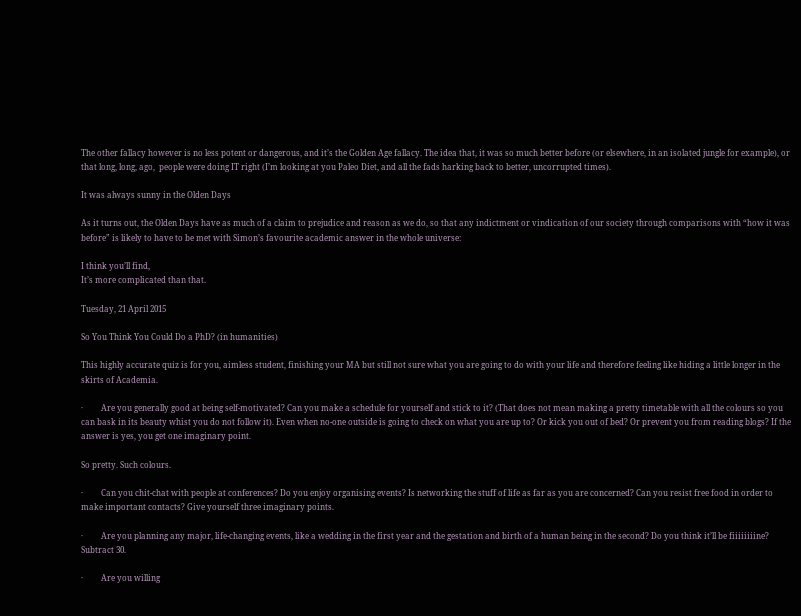The other fallacy however is no less potent or dangerous, and it’s the Golden Age fallacy. The idea that, it was so much better before (or elsewhere, in an isolated jungle for example), or that long, long, ago,  people were doing IT right (I’m looking at you Paleo Diet, and all the fads harking back to better, uncorrupted times).

It was always sunny in the Olden Days

As it turns out, the Olden Days have as much of a claim to prejudice and reason as we do, so that any indictment or vindication of our society through comparisons with “how it was before” is likely to have to be met with Simon’s favourite academic answer in the whole universe:

I think you’ll find,
It’s more complicated than that.

Tuesday, 21 April 2015

So You Think You Could Do a PhD? (in humanities)

This highly accurate quiz is for you, aimless student, finishing your MA but still not sure what you are going to do with your life and therefore feeling like hiding a little longer in the skirts of Academia.

·         Are you generally good at being self-motivated? Can you make a schedule for yourself and stick to it? (That does not mean making a pretty timetable with all the colours so you can bask in its beauty whist you do not follow it). Even when no-one outside is going to check on what you are up to? Or kick you out of bed? Or prevent you from reading blogs? If the answer is yes, you get one imaginary point.

So pretty. Such colours.

·         Can you chit-chat with people at conferences? Do you enjoy organising events? Is networking the stuff of life as far as you are concerned? Can you resist free food in order to make important contacts? Give yourself three imaginary points.

·         Are you planning any major, life-changing events, like a wedding in the first year and the gestation and birth of a human being in the second? Do you think it’ll be fiiiiiiiine? Subtract 30.

·         Are you willing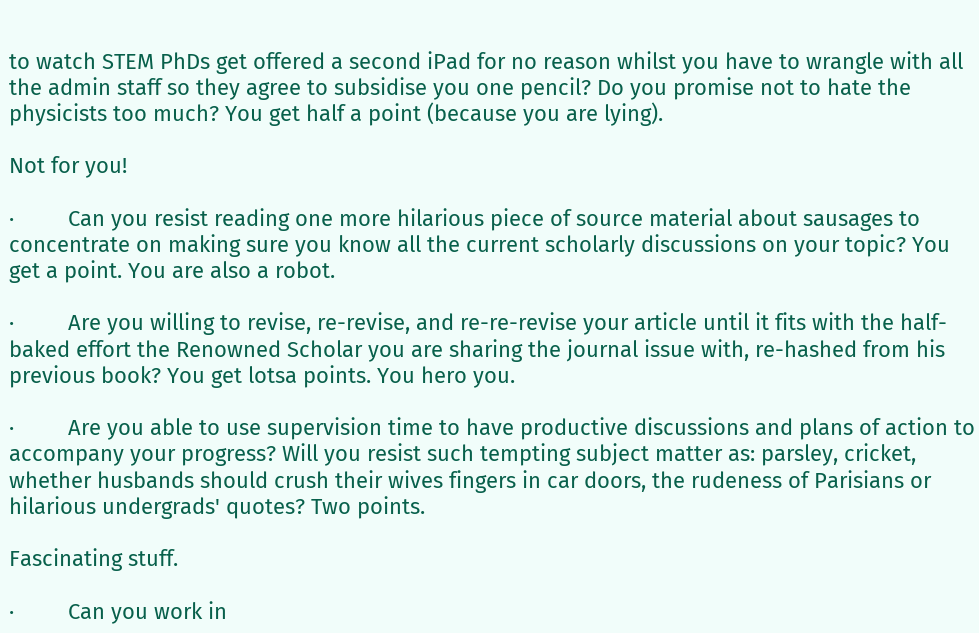to watch STEM PhDs get offered a second iPad for no reason whilst you have to wrangle with all the admin staff so they agree to subsidise you one pencil? Do you promise not to hate the physicists too much? You get half a point (because you are lying).

Not for you!

·         Can you resist reading one more hilarious piece of source material about sausages to concentrate on making sure you know all the current scholarly discussions on your topic? You get a point. You are also a robot.

·         Are you willing to revise, re-revise, and re-re-revise your article until it fits with the half-baked effort the Renowned Scholar you are sharing the journal issue with, re-hashed from his previous book? You get lotsa points. You hero you.

·         Are you able to use supervision time to have productive discussions and plans of action to accompany your progress? Will you resist such tempting subject matter as: parsley, cricket, whether husbands should crush their wives fingers in car doors, the rudeness of Parisians or hilarious undergrads' quotes? Two points.

Fascinating stuff.

·         Can you work in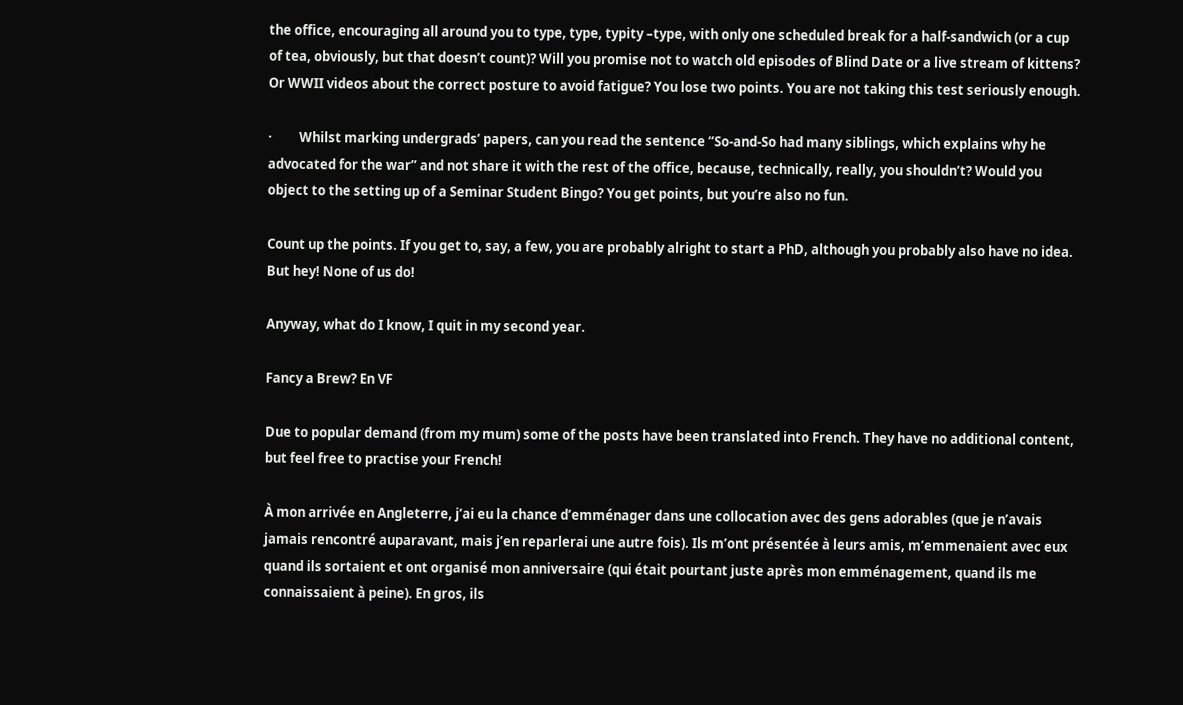the office, encouraging all around you to type, type, typity –type, with only one scheduled break for a half-sandwich (or a cup of tea, obviously, but that doesn’t count)? Will you promise not to watch old episodes of Blind Date or a live stream of kittens? Or WWII videos about the correct posture to avoid fatigue? You lose two points. You are not taking this test seriously enough.

·         Whilst marking undergrads’ papers, can you read the sentence “So-and-So had many siblings, which explains why he advocated for the war” and not share it with the rest of the office, because, technically, really, you shouldn’t? Would you object to the setting up of a Seminar Student Bingo? You get points, but you’re also no fun.

Count up the points. If you get to, say, a few, you are probably alright to start a PhD, although you probably also have no idea. But hey! None of us do!

Anyway, what do I know, I quit in my second year.

Fancy a Brew? En VF

Due to popular demand (from my mum) some of the posts have been translated into French. They have no additional content, but feel free to practise your French!

À mon arrivée en Angleterre, j’ai eu la chance d’emménager dans une collocation avec des gens adorables (que je n’avais jamais rencontré auparavant, mais j’en reparlerai une autre fois). Ils m’ont présentée à leurs amis, m’emmenaient avec eux quand ils sortaient et ont organisé mon anniversaire (qui était pourtant juste après mon emménagement, quand ils me connaissaient à peine). En gros, ils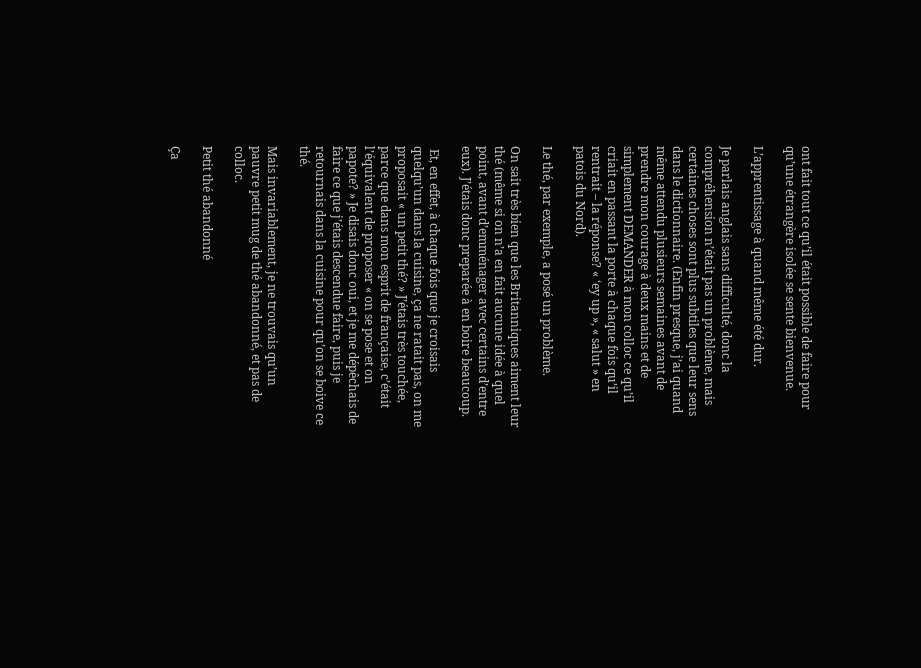ont fait tout ce qu’il était possible de faire pour qu’une étrangère isolée se sente bienvenue.

L’apprentissage à quand même été dur.

Je parlais anglais sans difficulté, donc la compréhension n’était pas un problème, mais certaines choses sont plus subtiles que leur sens dans le dictionnaire. (Enfin presque, j’ai quand même attendu plusieurs semaines avant de prendre mon courage à deux mains et de simplement DEMANDER à mon colloc ce qu’il criait en passant la porte à chaque fois qu’il rentrait – la réponse? « ‘ey up », « salut » en patois du Nord).

Le thé, par exemple, a posé un problème.

On sait très bien que les Britanniques aiment leur thé (même si on n’a en fait aucune idée à quel point, avant d’emménager avec certains d’entre eux). J’étais donc preparée à en boire beaucoup.

 Et, en effet, à chaque fois que je croisais quelqu’un dans la cuisine, ça ne ratait pas, on me proposait « un petit thé? » J’étais très touchée, parce que dans mon esprit de française, c’était l’équivalent de proposer « on se pose et on papote? » Je disais donc oui, et je me dépêchais de faire ce que j’étais descendue faire, puis je retournais dans la cuisine pour qu’on se boive ce thé.

Mais invariablement, je ne trouvais qu’un pauvre petit mug de thé abandonné, et pas de colloc.

Petit thé abandonné

Ça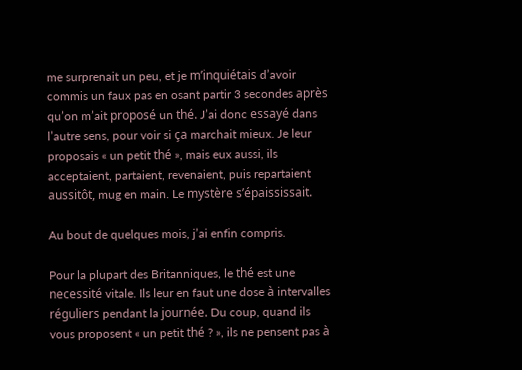me surprenait un peu, et je m’inquiétais d’avoir commis un faux pas en osant partir 3 secondes après qu’on m’ait proposé un thé. J’ai donc essayé dans l’autre sens, pour voir si ça marchait mieux. Je leur proposais « un petit thé », mais eux aussi, ils acceptaient, partaient, revenaient, puis repartaient aussitôt, mug en main. Le mystère s’épaississait.

Au bout de quelques mois, j’ai enfin compris.

Pour la plupart des Britanniques, le thé est une necessité vitale. Ils leur en faut une dose à intervalles réguliers pendant la journée. Du coup, quand ils vous proposent « un petit thé ? », ils ne pensent pas à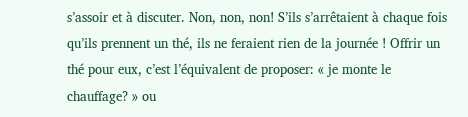s’assoir et à discuter. Non, non, non! S’ils s’arrêtaient à chaque fois qu’ils prennent un thé, ils ne feraient rien de la journée ! Offrir un thé pour eux, c’est l’équivalent de proposer: « je monte le chauffage? » ou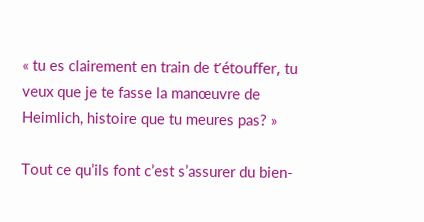« tu es clairement en train de t’étouffer, tu veux que je te fasse la manœuvre de Heimlich, histoire que tu meures pas? »

Tout ce qu’ils font c’est s’assurer du bien-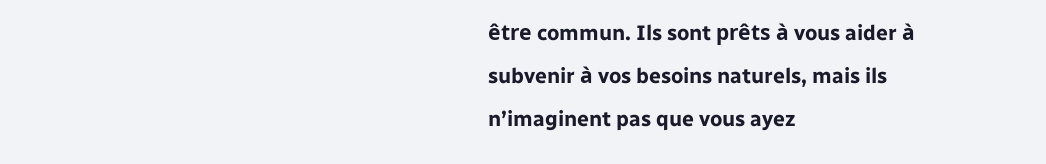être commun. Ils sont prêts à vous aider à subvenir à vos besoins naturels, mais ils n’imaginent pas que vous ayez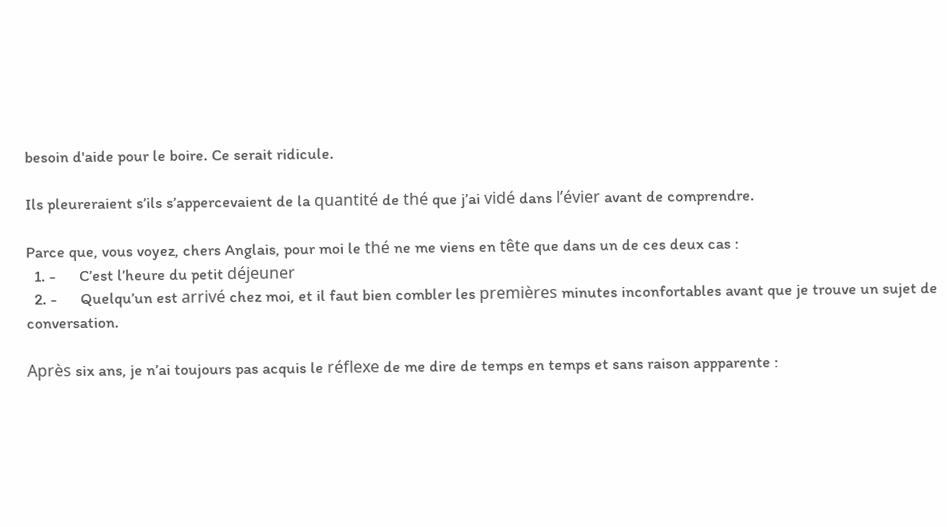besoin d'aide pour le boire. Ce serait ridicule.

Ils pleureraient s’ils s’appercevaient de la quantité de thé que j’ai vidé dans l’évier avant de comprendre.

Parce que, vous voyez, chers Anglais, pour moi le thé ne me viens en tête que dans un de ces deux cas :
  1. -      C’est l’heure du petit déjeuner
  2. -      Quelqu’un est arrivé chez moi, et il faut bien combler les premières minutes inconfortables avant que je trouve un sujet de conversation.

Après six ans, je n’ai toujours pas acquis le réflexe de me dire de temps en temps et sans raison appparente :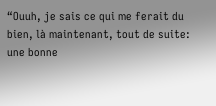“Ouuh, je sais ce qui me ferait du bien, là maintenant, tout de suite: une bonne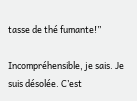tasse de thé fumante!”

Incompréhensible, je sais. Je suis désolée. C’est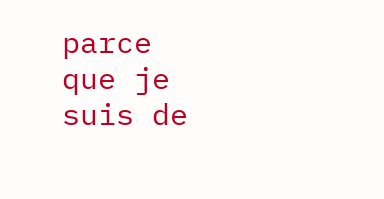parce que je suis de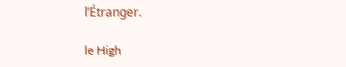l’Étranger.

le High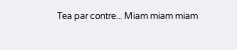Tea par contre... Miam miam miam